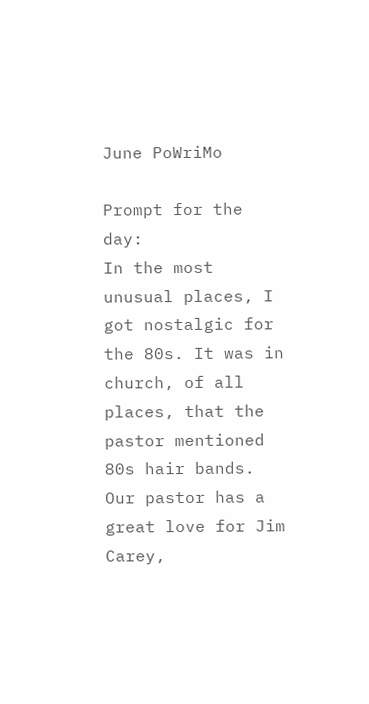June PoWriMo

Prompt for the day:
In the most unusual places, I got nostalgic for the 80s. It was in church, of all places, that the pastor mentioned 80s hair bands. Our pastor has a great love for Jim Carey,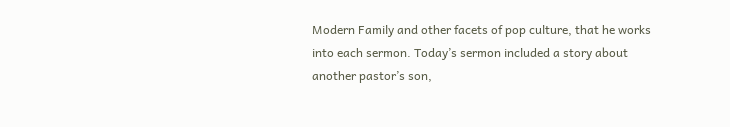Modern Family and other facets of pop culture, that he works into each sermon. Today’s sermon included a story about another pastor’s son,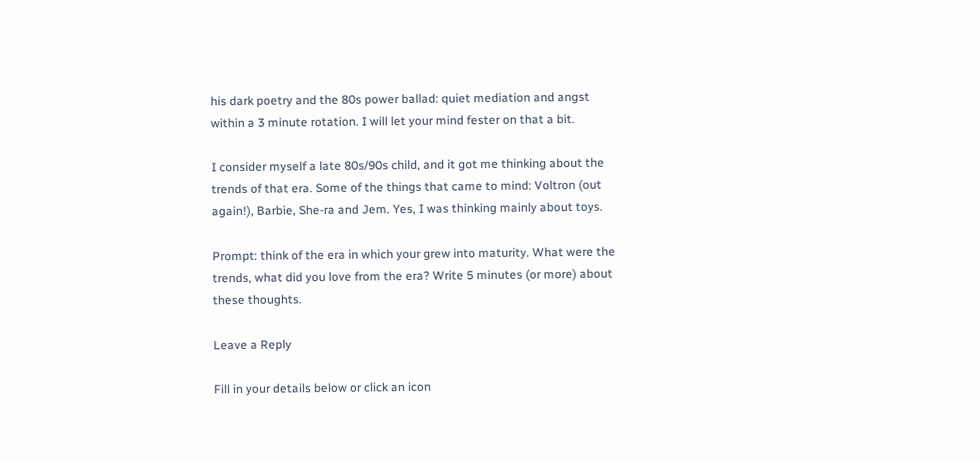his dark poetry and the 80s power ballad: quiet mediation and angst within a 3 minute rotation. I will let your mind fester on that a bit.

I consider myself a late 80s/90s child, and it got me thinking about the trends of that era. Some of the things that came to mind: Voltron (out again!), Barbie, She-ra and Jem. Yes, I was thinking mainly about toys.

Prompt: think of the era in which your grew into maturity. What were the trends, what did you love from the era? Write 5 minutes (or more) about these thoughts.

Leave a Reply

Fill in your details below or click an icon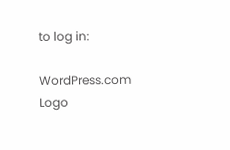to log in:

WordPress.com Logo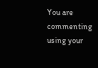You are commenting using your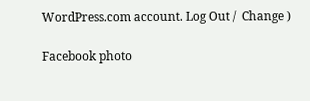WordPress.com account. Log Out /  Change )

Facebook photo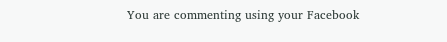You are commenting using your Facebook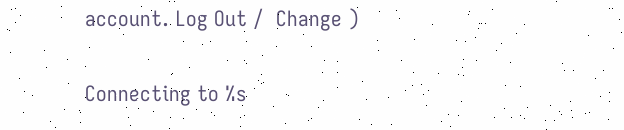account. Log Out /  Change )

Connecting to %s